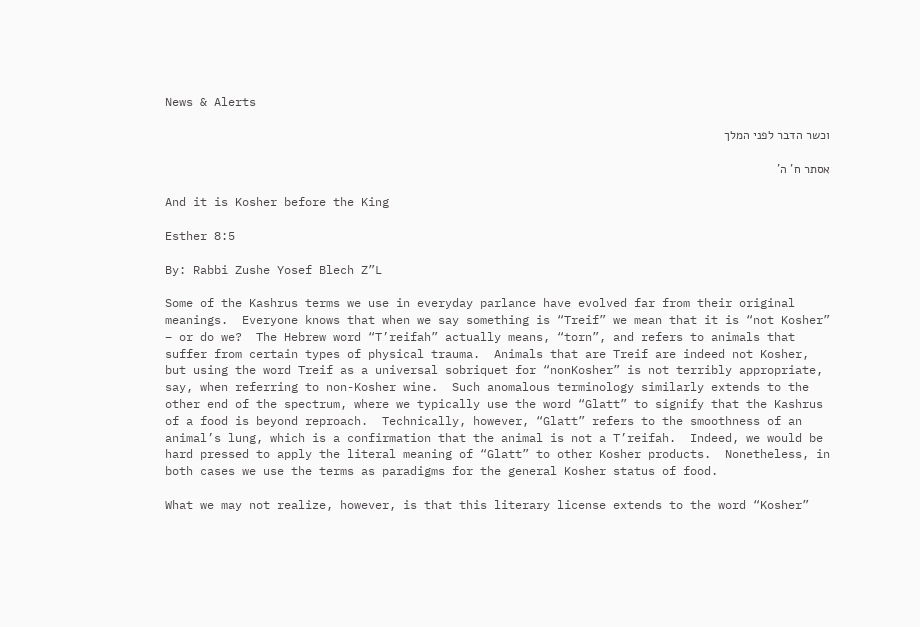News & Alerts

וכשר הדבר לפני המלך

אסתר ח’ ה’

And it is Kosher before the King

Esther 8:5

By: Rabbi Zushe Yosef Blech Z”L

Some of the Kashrus terms we use in everyday parlance have evolved far from their original meanings.  Everyone knows that when we say something is “Treif” we mean that it is “not Kosher” – or do we?  The Hebrew word “T’reifah” actually means, “torn”, and refers to animals that suffer from certain types of physical trauma.  Animals that are Treif are indeed not Kosher, but using the word Treif as a universal sobriquet for “nonKosher” is not terribly appropriate, say, when referring to non-Kosher wine.  Such anomalous terminology similarly extends to the other end of the spectrum, where we typically use the word “Glatt” to signify that the Kashrus of a food is beyond reproach.  Technically, however, “Glatt” refers to the smoothness of an animal’s lung, which is a confirmation that the animal is not a T’reifah.  Indeed, we would be hard pressed to apply the literal meaning of “Glatt” to other Kosher products.  Nonetheless, in both cases we use the terms as paradigms for the general Kosher status of food.

What we may not realize, however, is that this literary license extends to the word “Kosher”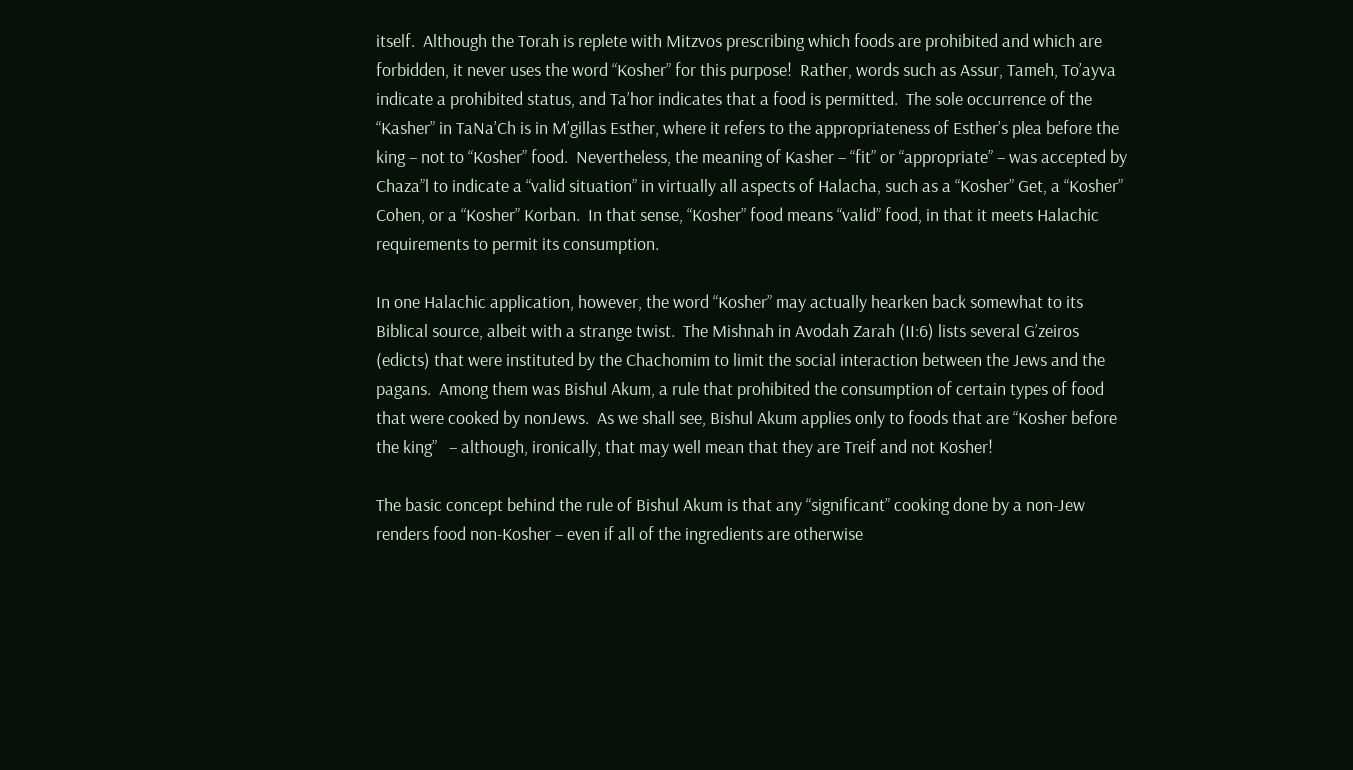itself.  Although the Torah is replete with Mitzvos prescribing which foods are prohibited and which are forbidden, it never uses the word “Kosher” for this purpose!  Rather, words such as Assur, Tameh, To’ayva indicate a prohibited status, and Ta’hor indicates that a food is permitted.  The sole occurrence of the “Kasher” in TaNa’Ch is in M’gillas Esther, where it refers to the appropriateness of Esther’s plea before the king – not to “Kosher” food.  Nevertheless, the meaning of Kasher – “fit” or “appropriate” – was accepted by Chaza”l to indicate a “valid situation” in virtually all aspects of Halacha, such as a “Kosher” Get, a “Kosher” Cohen, or a “Kosher” Korban.  In that sense, “Kosher” food means “valid” food, in that it meets Halachic requirements to permit its consumption.

In one Halachic application, however, the word “Kosher” may actually hearken back somewhat to its Biblical source, albeit with a strange twist.  The Mishnah in Avodah Zarah (II:6) lists several G’zeiros (edicts) that were instituted by the Chachomim to limit the social interaction between the Jews and the pagans.  Among them was Bishul Akum, a rule that prohibited the consumption of certain types of food that were cooked by nonJews.  As we shall see, Bishul Akum applies only to foods that are “Kosher before the king”   – although, ironically, that may well mean that they are Treif and not Kosher!

The basic concept behind the rule of Bishul Akum is that any “significant” cooking done by a non-Jew renders food non-Kosher – even if all of the ingredients are otherwise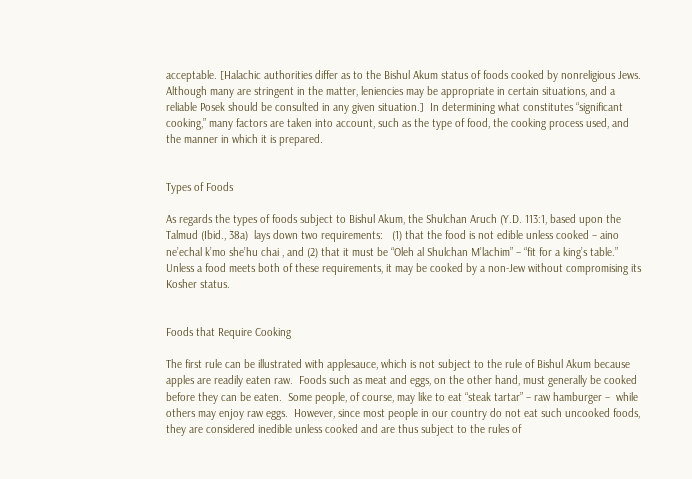acceptable. [Halachic authorities differ as to the Bishul Akum status of foods cooked by nonreligious Jews.  Although many are stringent in the matter, leniencies may be appropriate in certain situations, and a reliable Posek should be consulted in any given situation.]  In determining what constitutes “significant cooking,” many factors are taken into account, such as the type of food, the cooking process used, and the manner in which it is prepared.


Types of Foods

As regards the types of foods subject to Bishul Akum, the Shulchan Aruch (Y.D. 113:1, based upon the Talmud (Ibid., 38a)  lays down two requirements:   (1) that the food is not edible unless cooked – aino ne’echal k’mo she’hu chai , and (2) that it must be “Oleh al Shulchan M’lachim” – “fit for a king’s table.”  Unless a food meets both of these requirements, it may be cooked by a non-Jew without compromising its Kosher status.


Foods that Require Cooking

The first rule can be illustrated with applesauce, which is not subject to the rule of Bishul Akum because apples are readily eaten raw.  Foods such as meat and eggs, on the other hand, must generally be cooked before they can be eaten.  Some people, of course, may like to eat “steak tartar” – raw hamburger –  while others may enjoy raw eggs.  However, since most people in our country do not eat such uncooked foods, they are considered inedible unless cooked and are thus subject to the rules of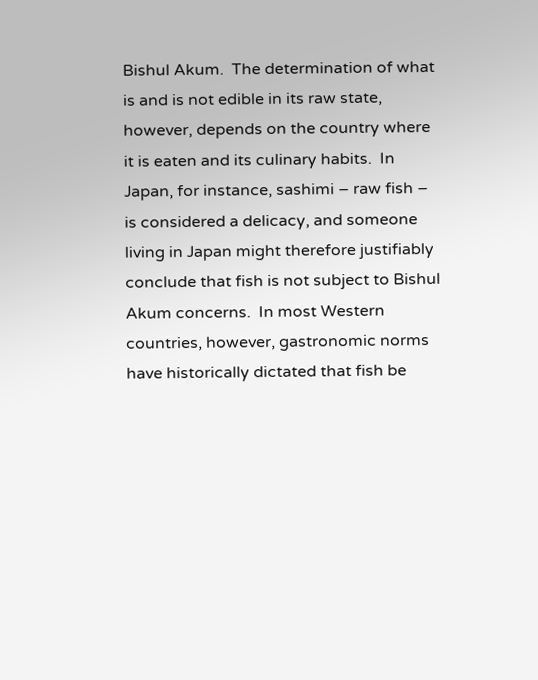Bishul Akum.  The determination of what is and is not edible in its raw state, however, depends on the country where it is eaten and its culinary habits.  In Japan, for instance, sashimi – raw fish – is considered a delicacy, and someone living in Japan might therefore justifiably conclude that fish is not subject to Bishul Akum concerns.  In most Western countries, however, gastronomic norms have historically dictated that fish be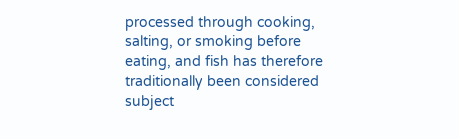processed through cooking, salting, or smoking before eating, and fish has therefore traditionally been considered subject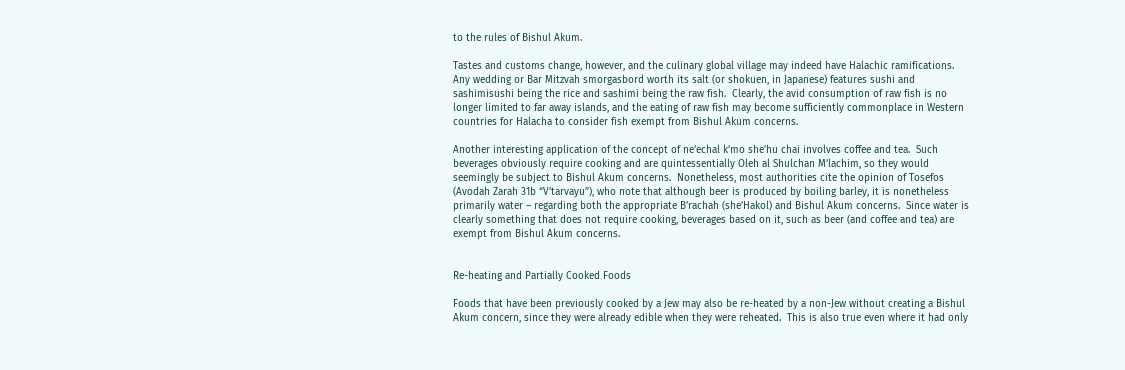to the rules of Bishul Akum.

Tastes and customs change, however, and the culinary global village may indeed have Halachic ramifications.  Any wedding or Bar Mitzvah smorgasbord worth its salt (or shokuen, in Japanese) features sushi and sashimisushi being the rice and sashimi being the raw fish.  Clearly, the avid consumption of raw fish is no longer limited to far away islands, and the eating of raw fish may become sufficiently commonplace in Western countries for Halacha to consider fish exempt from Bishul Akum concerns.

Another interesting application of the concept of ne’echal k’mo she’hu chai involves coffee and tea.  Such beverages obviously require cooking and are quintessentially Oleh al Shulchan M’lachim, so they would seemingly be subject to Bishul Akum concerns.  Nonetheless, most authorities cite the opinion of Tosefos (Avodah Zarah 31b “V’tarvayu”), who note that although beer is produced by boiling barley, it is nonetheless primarily water – regarding both the appropriate B’rachah (she’Hakol) and Bishul Akum concerns.  Since water is clearly something that does not require cooking, beverages based on it, such as beer (and coffee and tea) are exempt from Bishul Akum concerns.


Re-heating and Partially Cooked Foods

Foods that have been previously cooked by a Jew may also be re-heated by a non-Jew without creating a Bishul Akum concern, since they were already edible when they were reheated.  This is also true even where it had only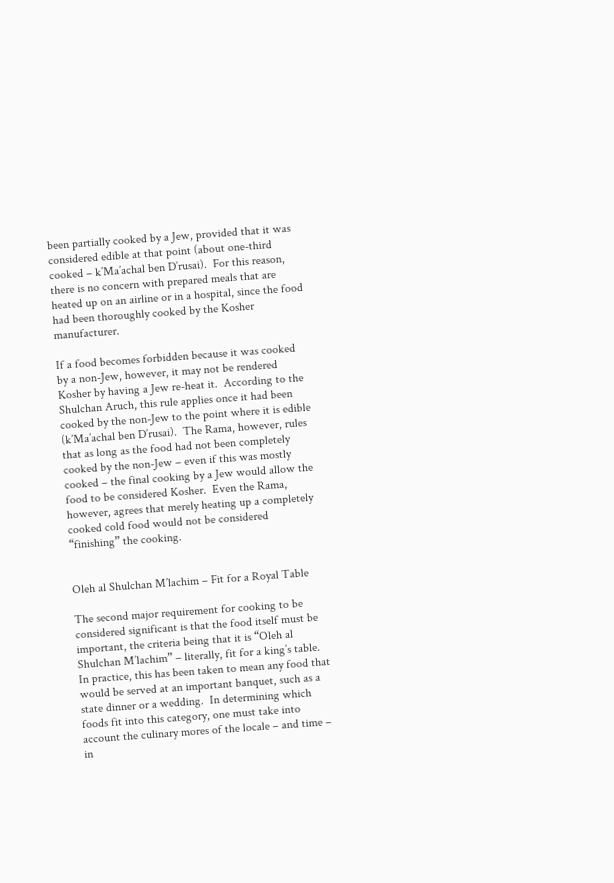been partially cooked by a Jew, provided that it was considered edible at that point (about one-third cooked – k’Ma’achal ben D’rusai).  For this reason, there is no concern with prepared meals that are heated up on an airline or in a hospital, since the food had been thoroughly cooked by the Kosher manufacturer.

If a food becomes forbidden because it was cooked by a non-Jew, however, it may not be rendered Kosher by having a Jew re-heat it.  According to the Shulchan Aruch, this rule applies once it had been cooked by the non-Jew to the point where it is edible (k’Ma’achal ben D’rusai).  The Rama, however, rules that as long as the food had not been completely cooked by the non-Jew – even if this was mostly cooked – the final cooking by a Jew would allow the food to be considered Kosher.  Even the Rama, however, agrees that merely heating up a completely cooked cold food would not be considered “finishing” the cooking.


Oleh al Shulchan M’lachim – Fit for a Royal Table

The second major requirement for cooking to be considered significant is that the food itself must be important, the criteria being that it is “Oleh al Shulchan M’lachim” – literally, fit for a king’s table.  In practice, this has been taken to mean any food that would be served at an important banquet, such as a state dinner or a wedding.  In determining which foods fit into this category, one must take into account the culinary mores of the locale – and time – in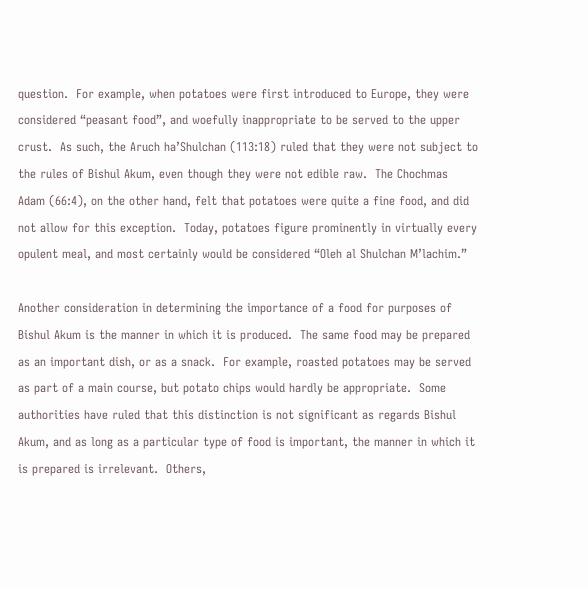question.  For example, when potatoes were first introduced to Europe, they were considered “peasant food”, and woefully inappropriate to be served to the upper crust.  As such, the Aruch ha’Shulchan (113:18) ruled that they were not subject to the rules of Bishul Akum, even though they were not edible raw.  The Chochmas Adam (66:4), on the other hand, felt that potatoes were quite a fine food, and did not allow for this exception.  Today, potatoes figure prominently in virtually every opulent meal, and most certainly would be considered “Oleh al Shulchan M’lachim.”

Another consideration in determining the importance of a food for purposes of Bishul Akum is the manner in which it is produced.  The same food may be prepared as an important dish, or as a snack.  For example, roasted potatoes may be served as part of a main course, but potato chips would hardly be appropriate.  Some authorities have ruled that this distinction is not significant as regards Bishul Akum, and as long as a particular type of food is important, the manner in which it is prepared is irrelevant.  Others,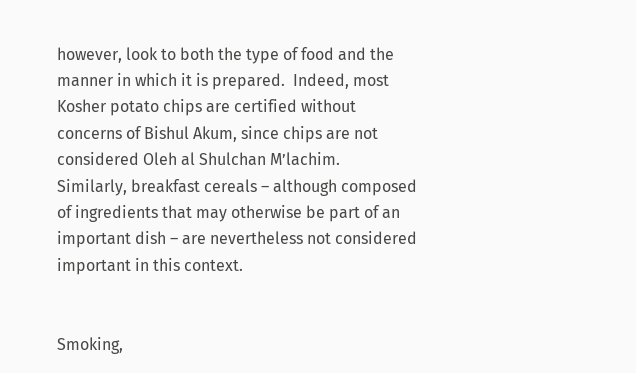however, look to both the type of food and the manner in which it is prepared.  Indeed, most Kosher potato chips are certified without concerns of Bishul Akum, since chips are not considered Oleh al Shulchan M’lachim.  Similarly, breakfast cereals – although composed of ingredients that may otherwise be part of an important dish – are nevertheless not considered important in this context.


Smoking,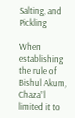Salting, and Pickling

When establishing the rule of Bishul Akum, Chaza”l limited it to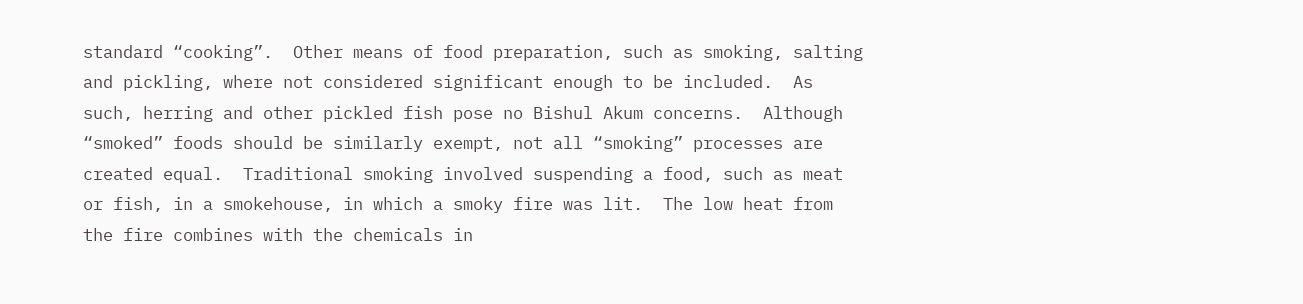standard “cooking”.  Other means of food preparation, such as smoking, salting and pickling, where not considered significant enough to be included.  As such, herring and other pickled fish pose no Bishul Akum concerns.  Although “smoked” foods should be similarly exempt, not all “smoking” processes are created equal.  Traditional smoking involved suspending a food, such as meat or fish, in a smokehouse, in which a smoky fire was lit.  The low heat from the fire combines with the chemicals in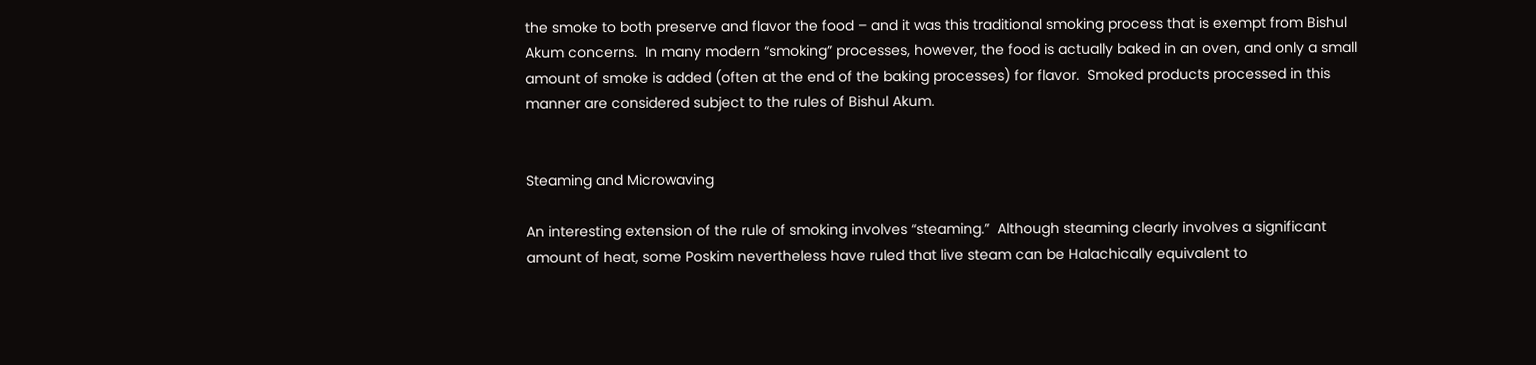the smoke to both preserve and flavor the food – and it was this traditional smoking process that is exempt from Bishul Akum concerns.  In many modern “smoking” processes, however, the food is actually baked in an oven, and only a small amount of smoke is added (often at the end of the baking processes) for flavor.  Smoked products processed in this manner are considered subject to the rules of Bishul Akum.


Steaming and Microwaving

An interesting extension of the rule of smoking involves “steaming.”  Although steaming clearly involves a significant amount of heat, some Poskim nevertheless have ruled that live steam can be Halachically equivalent to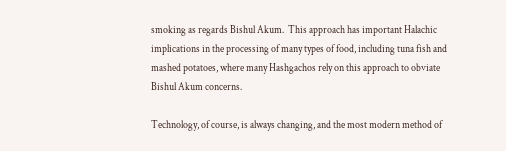smoking as regards Bishul Akum.  This approach has important Halachic implications in the processing of many types of food, including tuna fish and mashed potatoes, where many Hashgachos rely on this approach to obviate Bishul Akum concerns.

Technology, of course, is always changing, and the most modern method of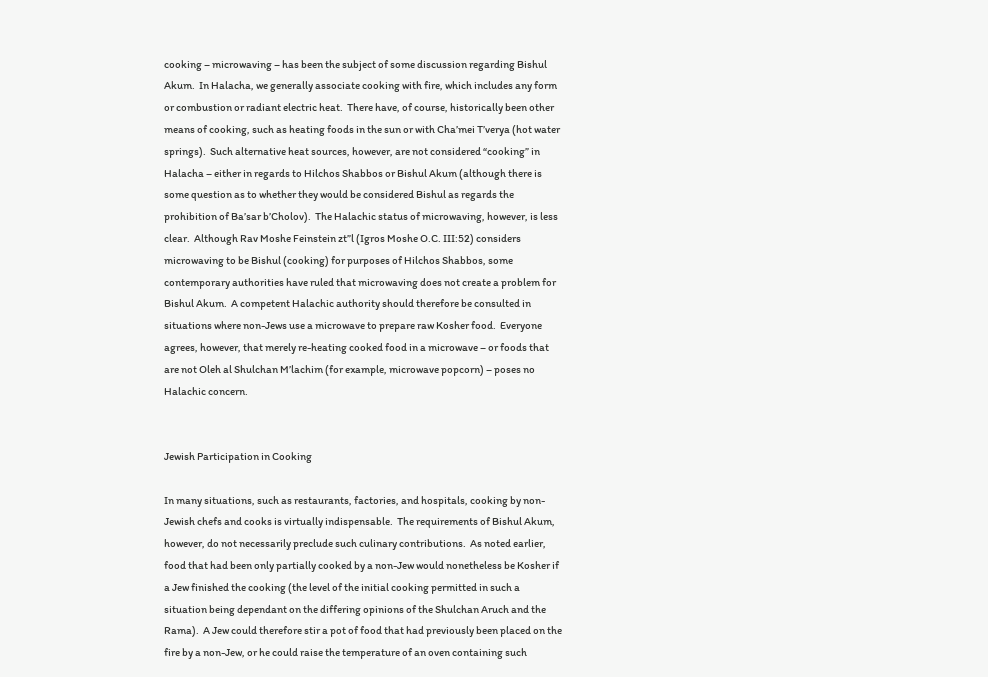cooking – microwaving – has been the subject of some discussion regarding Bishul Akum.  In Halacha, we generally associate cooking with fire, which includes any form or combustion or radiant electric heat.  There have, of course, historically been other means of cooking, such as heating foods in the sun or with Cha’mei T’verya (hot water springs).  Such alternative heat sources, however, are not considered “cooking” in Halacha – either in regards to Hilchos Shabbos or Bishul Akum (although there is some question as to whether they would be considered Bishul as regards the prohibition of Ba’sar b’Cholov).  The Halachic status of microwaving, however, is less clear.  Although Rav Moshe Feinstein zt”l (Igros Moshe O.C. III:52) considers microwaving to be Bishul (cooking) for purposes of Hilchos Shabbos, some contemporary authorities have ruled that microwaving does not create a problem for Bishul Akum.  A competent Halachic authority should therefore be consulted in situations where non-Jews use a microwave to prepare raw Kosher food.  Everyone agrees, however, that merely re-heating cooked food in a microwave – or foods that are not Oleh al Shulchan M’lachim (for example, microwave popcorn) – poses no Halachic concern.


Jewish Participation in Cooking

In many situations, such as restaurants, factories, and hospitals, cooking by non-Jewish chefs and cooks is virtually indispensable.  The requirements of Bishul Akum, however, do not necessarily preclude such culinary contributions.  As noted earlier, food that had been only partially cooked by a non-Jew would nonetheless be Kosher if a Jew finished the cooking (the level of the initial cooking permitted in such a situation being dependant on the differing opinions of the Shulchan Aruch and the Rama).  A Jew could therefore stir a pot of food that had previously been placed on the fire by a non-Jew, or he could raise the temperature of an oven containing such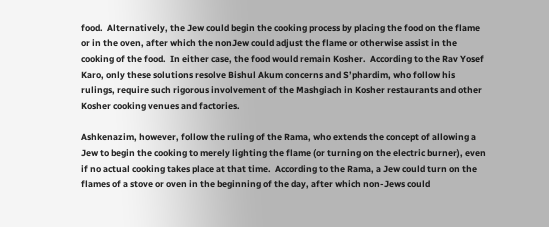food.  Alternatively, the Jew could begin the cooking process by placing the food on the flame or in the oven, after which the nonJew could adjust the flame or otherwise assist in the cooking of the food.  In either case, the food would remain Kosher.  According to the Rav Yosef Karo, only these solutions resolve Bishul Akum concerns and S’phardim, who follow his rulings, require such rigorous involvement of the Mashgiach in Kosher restaurants and other Kosher cooking venues and factories.

Ashkenazim, however, follow the ruling of the Rama, who extends the concept of allowing a Jew to begin the cooking to merely lighting the flame (or turning on the electric burner), even if no actual cooking takes place at that time.  According to the Rama, a Jew could turn on the flames of a stove or oven in the beginning of the day, after which non-Jews could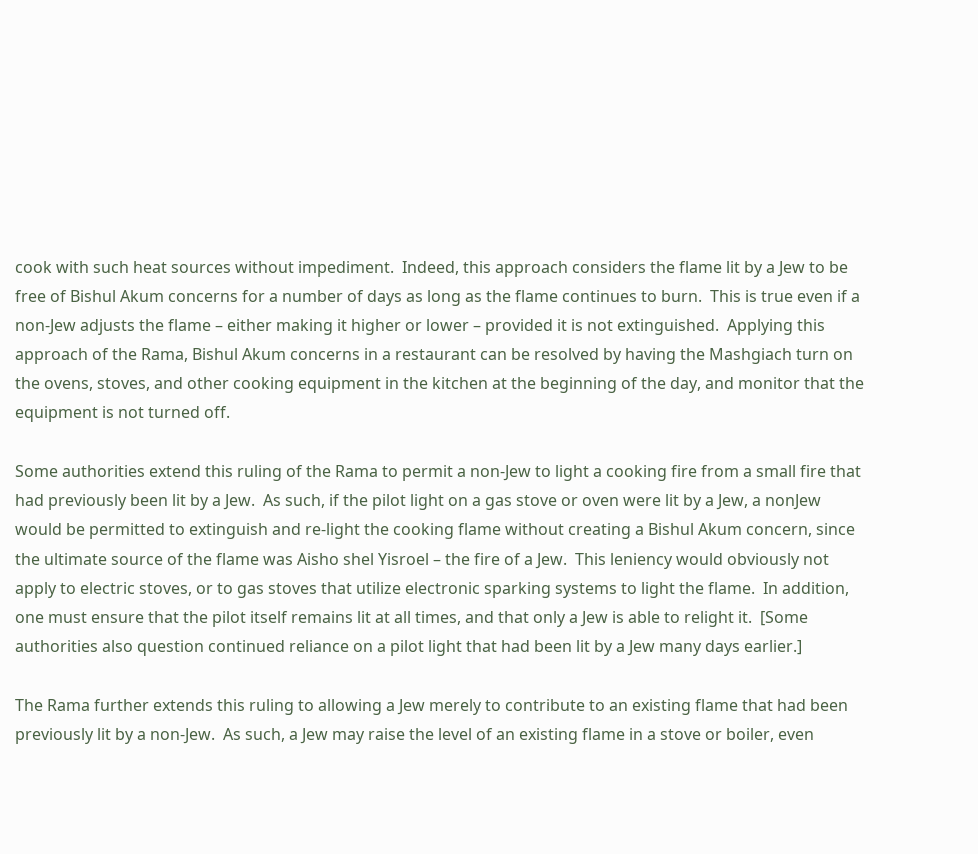cook with such heat sources without impediment.  Indeed, this approach considers the flame lit by a Jew to be free of Bishul Akum concerns for a number of days as long as the flame continues to burn.  This is true even if a non-Jew adjusts the flame – either making it higher or lower – provided it is not extinguished.  Applying this approach of the Rama, Bishul Akum concerns in a restaurant can be resolved by having the Mashgiach turn on the ovens, stoves, and other cooking equipment in the kitchen at the beginning of the day, and monitor that the equipment is not turned off.

Some authorities extend this ruling of the Rama to permit a non-Jew to light a cooking fire from a small fire that had previously been lit by a Jew.  As such, if the pilot light on a gas stove or oven were lit by a Jew, a nonJew would be permitted to extinguish and re-light the cooking flame without creating a Bishul Akum concern, since the ultimate source of the flame was Aisho shel Yisroel – the fire of a Jew.  This leniency would obviously not apply to electric stoves, or to gas stoves that utilize electronic sparking systems to light the flame.  In addition, one must ensure that the pilot itself remains lit at all times, and that only a Jew is able to relight it.  [Some authorities also question continued reliance on a pilot light that had been lit by a Jew many days earlier.]

The Rama further extends this ruling to allowing a Jew merely to contribute to an existing flame that had been previously lit by a non-Jew.  As such, a Jew may raise the level of an existing flame in a stove or boiler, even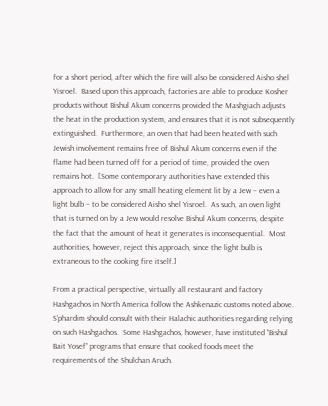for a short period, after which the fire will also be considered Aisho shel Yisroel.  Based upon this approach, factories are able to produce Kosher products without Bishul Akum concerns provided the Mashgiach adjusts the heat in the production system, and ensures that it is not subsequently extinguished.  Furthermore, an oven that had been heated with such Jewish involvement remains free of Bishul Akum concerns even if the flame had been turned off for a period of time, provided the oven remains hot.  [Some contemporary authorities have extended this approach to allow for any small heating element lit by a Jew – even a light bulb – to be considered Aisho shel Yisroel.  As such, an oven light that is turned on by a Jew would resolve Bishul Akum concerns, despite the fact that the amount of heat it generates is inconsequential.  Most authorities, however, reject this approach, since the light bulb is extraneous to the cooking fire itself.]

From a practical perspective, virtually all restaurant and factory Hashgachos in North America follow the Ashkenazic customs noted above.  S’phardim should consult with their Halachic authorities regarding relying on such Hashgachos.  Some Hashgachos, however, have instituted “Bishul Bait Yosef” programs that ensure that cooked foods meet the requirements of the Shulchan Aruch.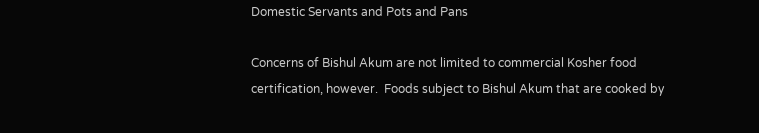Domestic Servants and Pots and Pans

Concerns of Bishul Akum are not limited to commercial Kosher food certification, however.  Foods subject to Bishul Akum that are cooked by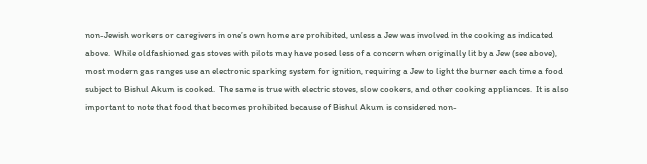non-Jewish workers or caregivers in one’s own home are prohibited, unless a Jew was involved in the cooking as indicated above.  While oldfashioned gas stoves with pilots may have posed less of a concern when originally lit by a Jew (see above), most modern gas ranges use an electronic sparking system for ignition, requiring a Jew to light the burner each time a food subject to Bishul Akum is cooked.  The same is true with electric stoves, slow cookers, and other cooking appliances.  It is also important to note that food that becomes prohibited because of Bishul Akum is considered non-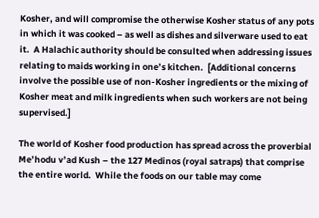Kosher, and will compromise the otherwise Kosher status of any pots in which it was cooked – as well as dishes and silverware used to eat it.  A Halachic authority should be consulted when addressing issues relating to maids working in one’s kitchen.  [Additional concerns involve the possible use of non-Kosher ingredients or the mixing of Kosher meat and milk ingredients when such workers are not being supervised.]

The world of Kosher food production has spread across the proverbial Me’hodu v’ad Kush – the 127 Medinos (royal satraps) that comprise the entire world.  While the foods on our table may come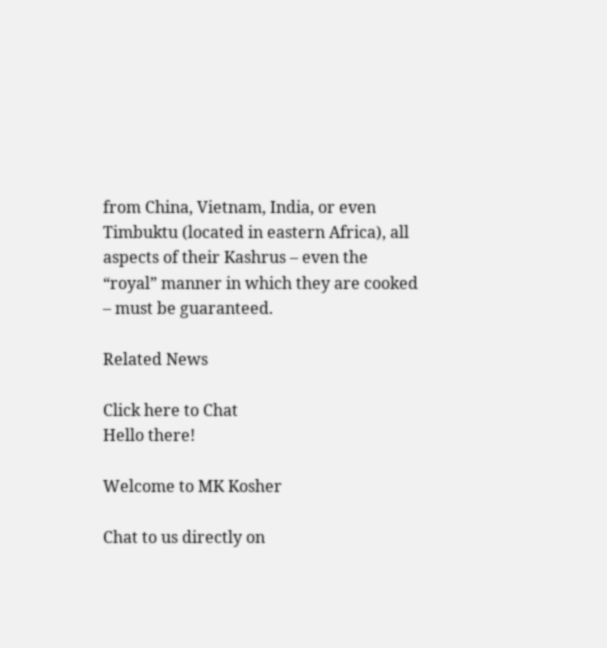from China, Vietnam, India, or even Timbuktu (located in eastern Africa), all aspects of their Kashrus – even the “royal” manner in which they are cooked – must be guaranteed.

Related News

Click here to Chat
Hello there!

Welcome to MK Kosher

Chat to us directly on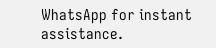WhatsApp for instant assistance.